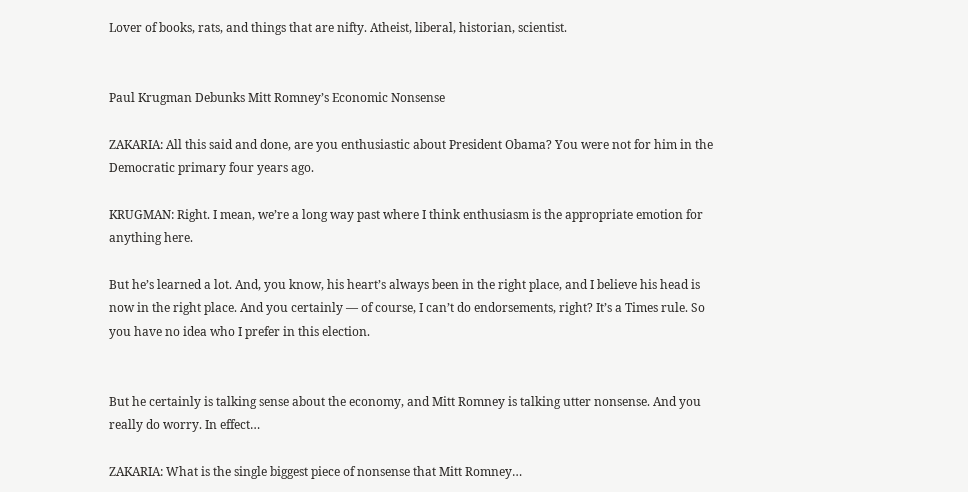Lover of books, rats, and things that are nifty. Atheist, liberal, historian, scientist.


Paul Krugman Debunks Mitt Romney’s Economic Nonsense

ZAKARIA: All this said and done, are you enthusiastic about President Obama? You were not for him in the Democratic primary four years ago.

KRUGMAN: Right. I mean, we’re a long way past where I think enthusiasm is the appropriate emotion for anything here.

But he’s learned a lot. And, you know, his heart’s always been in the right place, and I believe his head is now in the right place. And you certainly — of course, I can’t do endorsements, right? It’s a Times rule. So you have no idea who I prefer in this election.


But he certainly is talking sense about the economy, and Mitt Romney is talking utter nonsense. And you really do worry. In effect…

ZAKARIA: What is the single biggest piece of nonsense that Mitt Romney…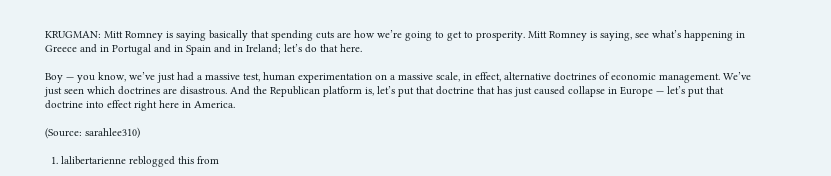KRUGMAN: Mitt Romney is saying basically that spending cuts are how we’re going to get to prosperity. Mitt Romney is saying, see what’s happening in Greece and in Portugal and in Spain and in Ireland; let’s do that here.

Boy — you know, we’ve just had a massive test, human experimentation on a massive scale, in effect, alternative doctrines of economic management. We’ve just seen which doctrines are disastrous. And the Republican platform is, let’s put that doctrine that has just caused collapse in Europe — let’s put that doctrine into effect right here in America.

(Source: sarahlee310)

  1. lalibertarienne reblogged this from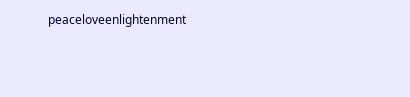peaceloveenlightenment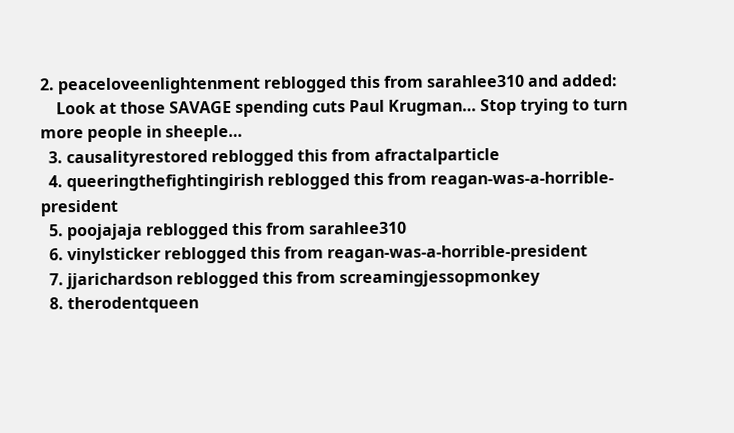2. peaceloveenlightenment reblogged this from sarahlee310 and added:
    Look at those SAVAGE spending cuts Paul Krugman… Stop trying to turn more people in sheeple…
  3. causalityrestored reblogged this from afractalparticle
  4. queeringthefightingirish reblogged this from reagan-was-a-horrible-president
  5. poojajaja reblogged this from sarahlee310
  6. vinylsticker reblogged this from reagan-was-a-horrible-president
  7. jjarichardson reblogged this from screamingjessopmonkey
  8. therodentqueen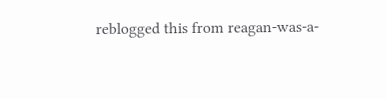reblogged this from reagan-was-a-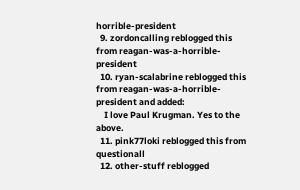horrible-president
  9. zordoncalling reblogged this from reagan-was-a-horrible-president
  10. ryan-scalabrine reblogged this from reagan-was-a-horrible-president and added:
    I love Paul Krugman. Yes to the above.
  11. pink77loki reblogged this from questionall
  12. other-stuff reblogged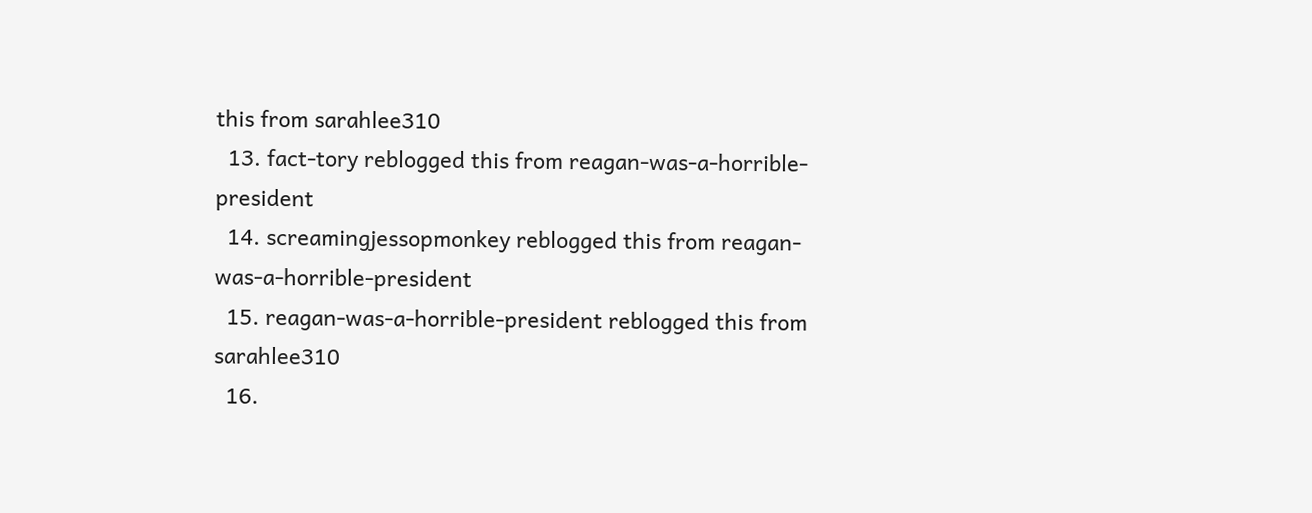this from sarahlee310
  13. fact-tory reblogged this from reagan-was-a-horrible-president
  14. screamingjessopmonkey reblogged this from reagan-was-a-horrible-president
  15. reagan-was-a-horrible-president reblogged this from sarahlee310
  16.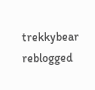trekkybear reblogged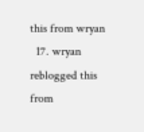this from wryan
  17. wryan reblogged this from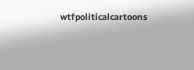wtfpoliticalcartoons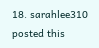18. sarahlee310 posted this